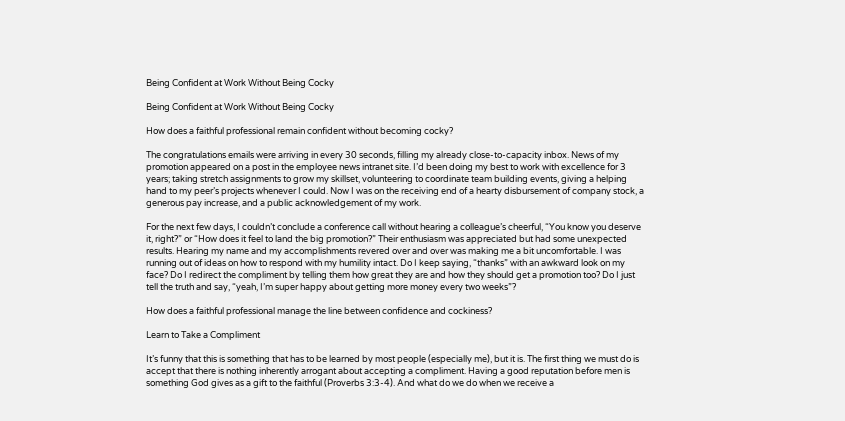Being Confident at Work Without Being Cocky

Being Confident at Work Without Being Cocky

How does a faithful professional remain confident without becoming cocky?

The congratulations emails were arriving in every 30 seconds, filling my already close-to-capacity inbox. News of my promotion appeared on a post in the employee news intranet site. I’d been doing my best to work with excellence for 3 years; taking stretch assignments to grow my skillset, volunteering to coordinate team building events, giving a helping hand to my peer’s projects whenever I could. Now I was on the receiving end of a hearty disbursement of company stock, a generous pay increase, and a public acknowledgement of my work.

For the next few days, I couldn’t conclude a conference call without hearing a colleague’s cheerful, “You know you deserve it, right?” or “How does it feel to land the big promotion?” Their enthusiasm was appreciated but had some unexpected results. Hearing my name and my accomplishments revered over and over was making me a bit uncomfortable. I was running out of ideas on how to respond with my humility intact. Do I keep saying, “thanks” with an awkward look on my face? Do I redirect the compliment by telling them how great they are and how they should get a promotion too? Do I just tell the truth and say, “yeah, I’m super happy about getting more money every two weeks”?

How does a faithful professional manage the line between confidence and cockiness?

Learn to Take a Compliment

It’s funny that this is something that has to be learned by most people (especially me), but it is. The first thing we must do is accept that there is nothing inherently arrogant about accepting a compliment. Having a good reputation before men is something God gives as a gift to the faithful (Proverbs 3:3-4). And what do we do when we receive a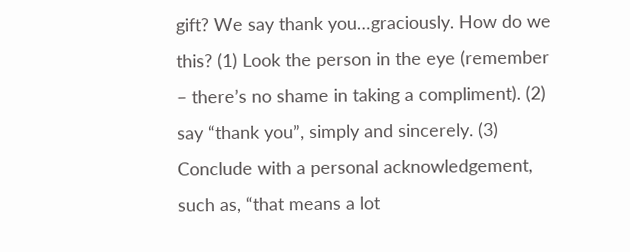gift? We say thank you…graciously. How do we this? (1) Look the person in the eye (remember – there’s no shame in taking a compliment). (2) say “thank you”, simply and sincerely. (3) Conclude with a personal acknowledgement, such as, “that means a lot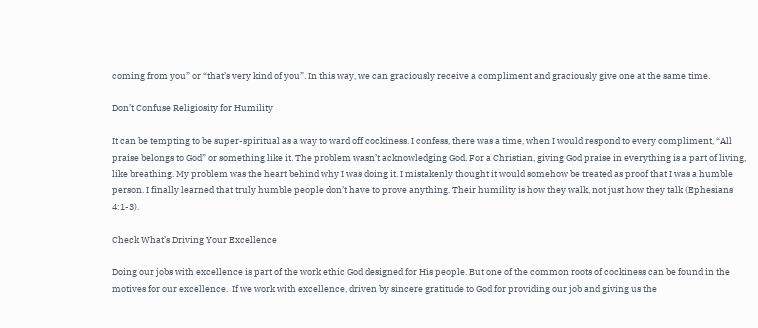coming from you” or “that’s very kind of you”. In this way, we can graciously receive a compliment and graciously give one at the same time.

Don’t Confuse Religiosity for Humility

It can be tempting to be super-spiritual as a way to ward off cockiness. I confess, there was a time, when I would respond to every compliment, “All praise belongs to God” or something like it. The problem wasn’t acknowledging God. For a Christian, giving God praise in everything is a part of living, like breathing. My problem was the heart behind why I was doing it. I mistakenly thought it would somehow be treated as proof that I was a humble person. I finally learned that truly humble people don’t have to prove anything. Their humility is how they walk, not just how they talk (Ephesians 4:1-3).

Check What’s Driving Your Excellence

Doing our jobs with excellence is part of the work ethic God designed for His people. But one of the common roots of cockiness can be found in the motives for our excellence.  If we work with excellence, driven by sincere gratitude to God for providing our job and giving us the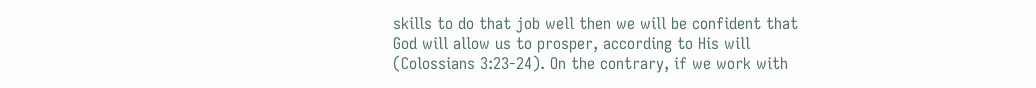skills to do that job well then we will be confident that God will allow us to prosper, according to His will (Colossians 3:23-24). On the contrary, if we work with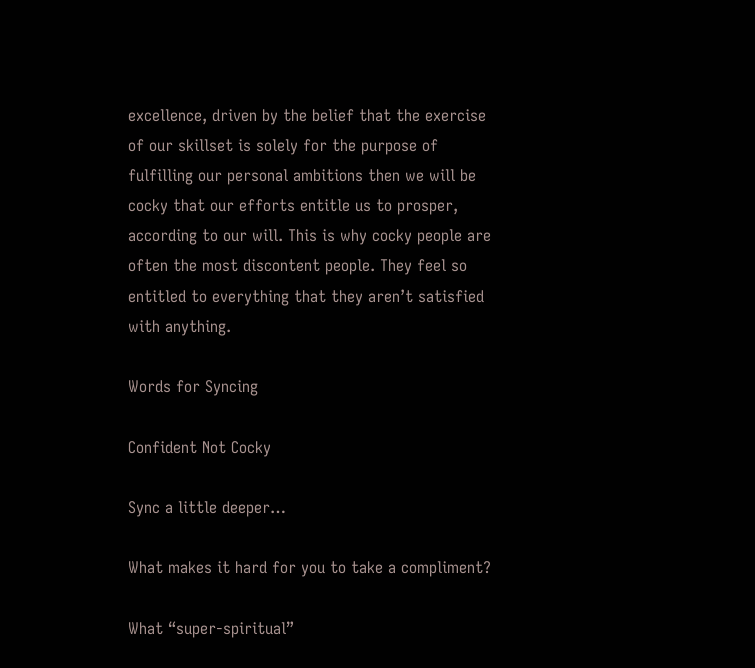excellence, driven by the belief that the exercise of our skillset is solely for the purpose of fulfilling our personal ambitions then we will be cocky that our efforts entitle us to prosper, according to our will. This is why cocky people are often the most discontent people. They feel so entitled to everything that they aren’t satisfied with anything.

Words for Syncing

Confident Not Cocky

Sync a little deeper…

What makes it hard for you to take a compliment?

What “super-spiritual”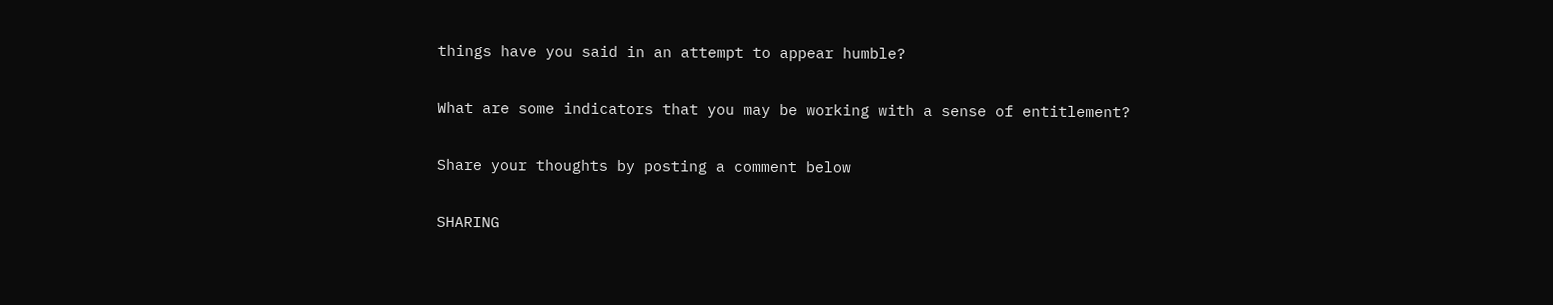things have you said in an attempt to appear humble?

What are some indicators that you may be working with a sense of entitlement?

Share your thoughts by posting a comment below

SHARING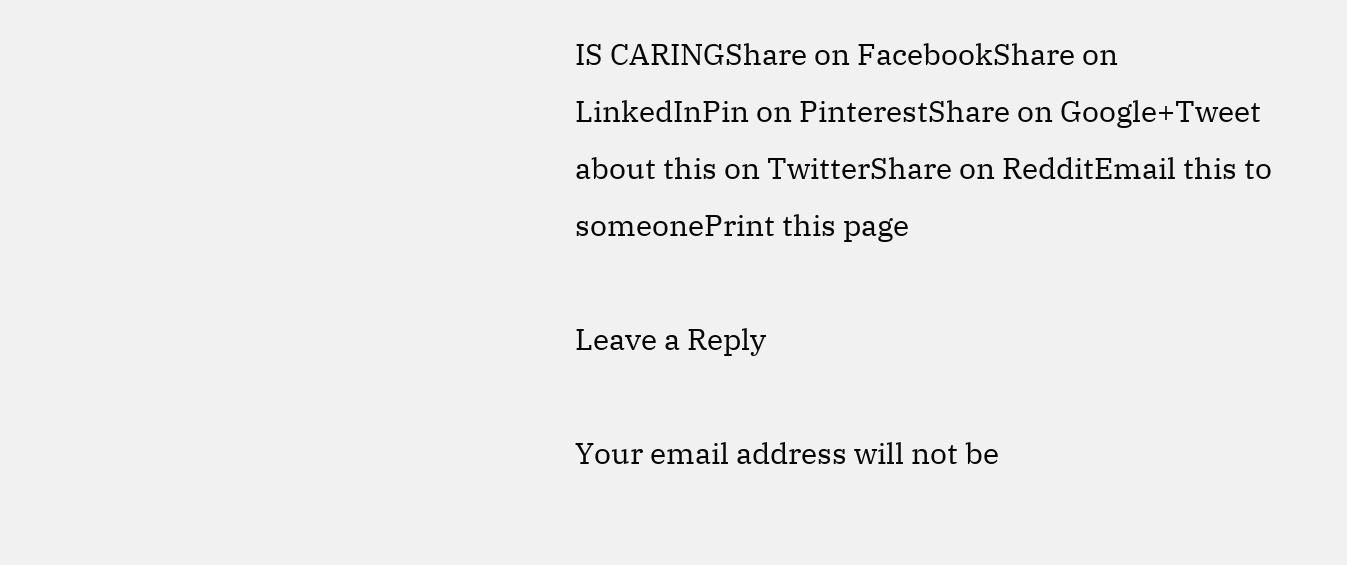IS CARINGShare on FacebookShare on LinkedInPin on PinterestShare on Google+Tweet about this on TwitterShare on RedditEmail this to someonePrint this page

Leave a Reply

Your email address will not be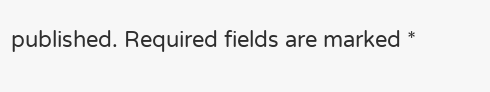published. Required fields are marked *